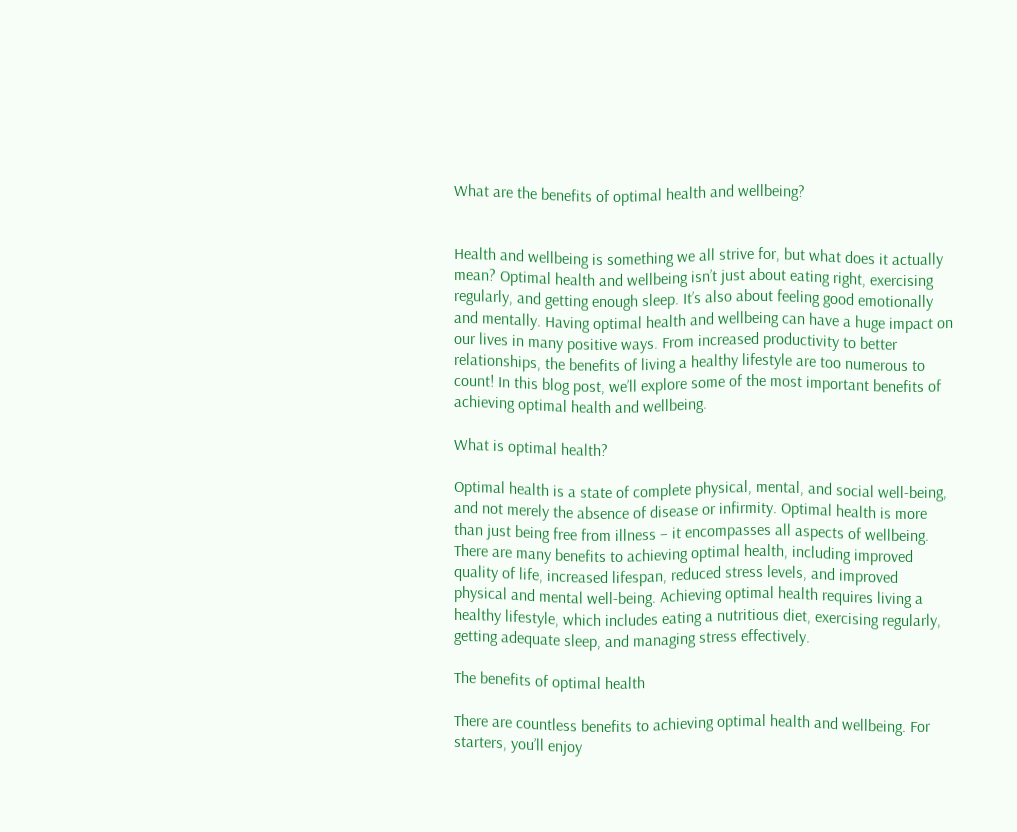What are the benefits of optimal health and wellbeing?


Health and wellbeing is something we all strive for, but what does it actually mean? Optimal health and wellbeing isn’t just about eating right, exercising regularly, and getting enough sleep. It’s also about feeling good emotionally and mentally. Having optimal health and wellbeing can have a huge impact on our lives in many positive ways. From increased productivity to better relationships, the benefits of living a healthy lifestyle are too numerous to count! In this blog post, we’ll explore some of the most important benefits of achieving optimal health and wellbeing.

What is optimal health?

Optimal health is a state of complete physical, mental, and social well-being, and not merely the absence of disease or infirmity. Optimal health is more than just being free from illness – it encompasses all aspects of wellbeing. There are many benefits to achieving optimal health, including improved quality of life, increased lifespan, reduced stress levels, and improved physical and mental well-being. Achieving optimal health requires living a healthy lifestyle, which includes eating a nutritious diet, exercising regularly, getting adequate sleep, and managing stress effectively.

The benefits of optimal health

There are countless benefits to achieving optimal health and wellbeing. For starters, you’ll enjoy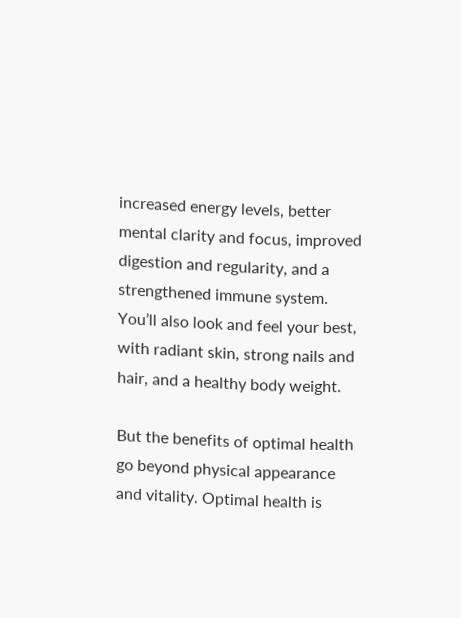increased energy levels, better mental clarity and focus, improved digestion and regularity, and a strengthened immune system. You’ll also look and feel your best, with radiant skin, strong nails and hair, and a healthy body weight.

But the benefits of optimal health go beyond physical appearance and vitality. Optimal health is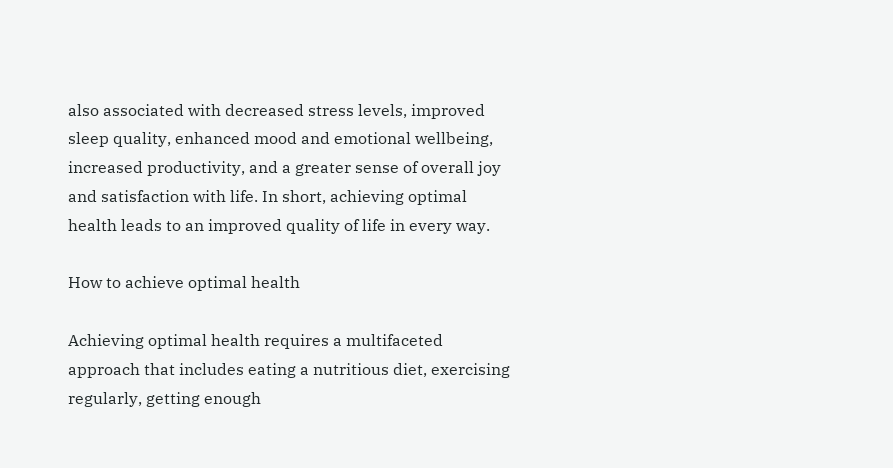also associated with decreased stress levels, improved sleep quality, enhanced mood and emotional wellbeing, increased productivity, and a greater sense of overall joy and satisfaction with life. In short, achieving optimal health leads to an improved quality of life in every way.

How to achieve optimal health

Achieving optimal health requires a multifaceted approach that includes eating a nutritious diet, exercising regularly, getting enough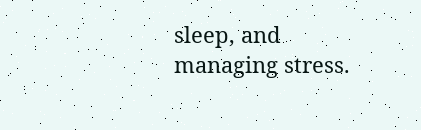sleep, and managing stress.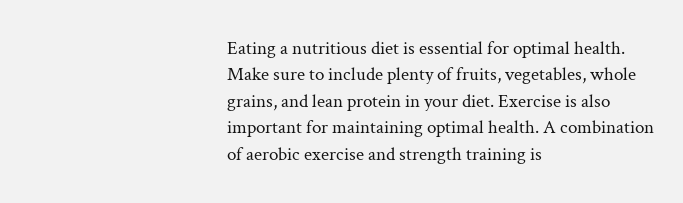Eating a nutritious diet is essential for optimal health. Make sure to include plenty of fruits, vegetables, whole grains, and lean protein in your diet. Exercise is also important for maintaining optimal health. A combination of aerobic exercise and strength training is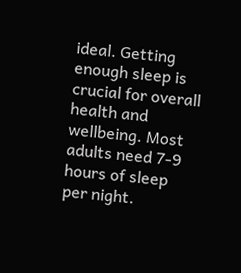ideal. Getting enough sleep is crucial for overall health and wellbeing. Most adults need 7-9 hours of sleep per night.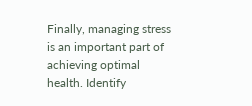Finally, managing stress is an important part of achieving optimal health. Identify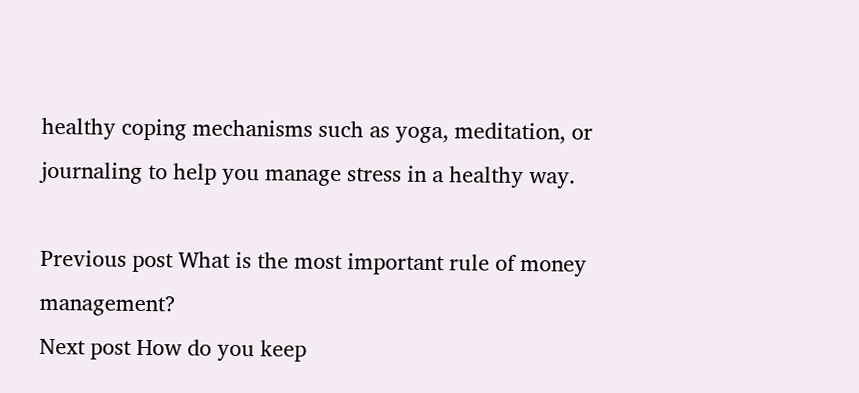healthy coping mechanisms such as yoga, meditation, or journaling to help you manage stress in a healthy way.

Previous post What is the most important rule of money management?
Next post How do you keep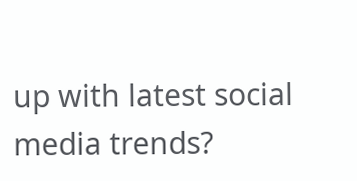up with latest social media trends?